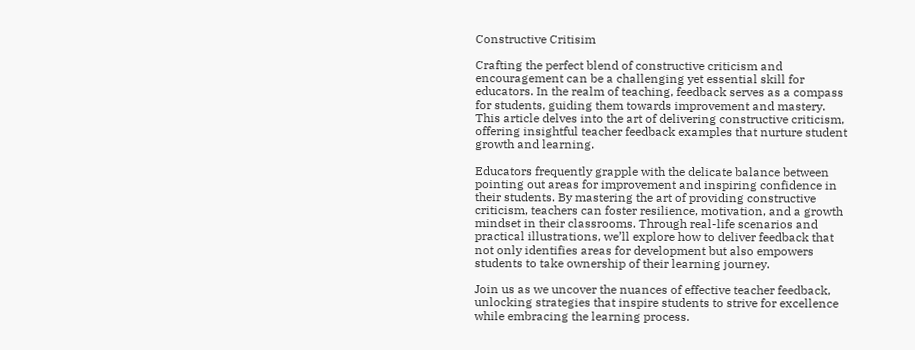Constructive Critisim

Crafting the perfect blend of constructive criticism and encouragement can be a challenging yet essential skill for educators. In the realm of teaching, feedback serves as a compass for students, guiding them towards improvement and mastery. This article delves into the art of delivering constructive criticism, offering insightful teacher feedback examples that nurture student growth and learning.

Educators frequently grapple with the delicate balance between pointing out areas for improvement and inspiring confidence in their students. By mastering the art of providing constructive criticism, teachers can foster resilience, motivation, and a growth mindset in their classrooms. Through real-life scenarios and practical illustrations, we’ll explore how to deliver feedback that not only identifies areas for development but also empowers students to take ownership of their learning journey.

Join us as we uncover the nuances of effective teacher feedback, unlocking strategies that inspire students to strive for excellence while embracing the learning process.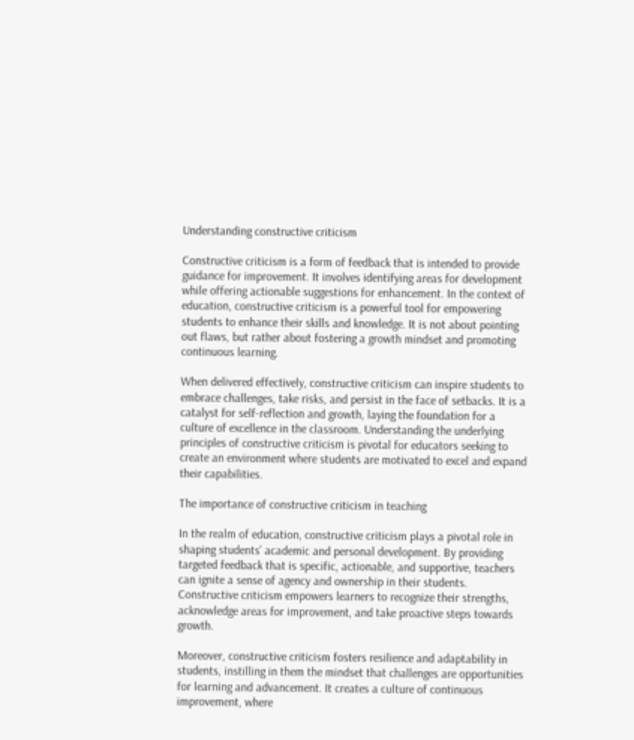Understanding constructive criticism

Constructive criticism is a form of feedback that is intended to provide guidance for improvement. It involves identifying areas for development while offering actionable suggestions for enhancement. In the context of education, constructive criticism is a powerful tool for empowering students to enhance their skills and knowledge. It is not about pointing out flaws, but rather about fostering a growth mindset and promoting continuous learning.

When delivered effectively, constructive criticism can inspire students to embrace challenges, take risks, and persist in the face of setbacks. It is a catalyst for self-reflection and growth, laying the foundation for a culture of excellence in the classroom. Understanding the underlying principles of constructive criticism is pivotal for educators seeking to create an environment where students are motivated to excel and expand their capabilities.

The importance of constructive criticism in teaching

In the realm of education, constructive criticism plays a pivotal role in shaping students’ academic and personal development. By providing targeted feedback that is specific, actionable, and supportive, teachers can ignite a sense of agency and ownership in their students. Constructive criticism empowers learners to recognize their strengths, acknowledge areas for improvement, and take proactive steps towards growth.

Moreover, constructive criticism fosters resilience and adaptability in students, instilling in them the mindset that challenges are opportunities for learning and advancement. It creates a culture of continuous improvement, where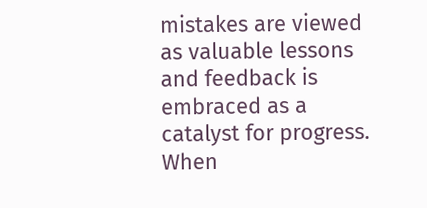mistakes are viewed as valuable lessons and feedback is embraced as a catalyst for progress. When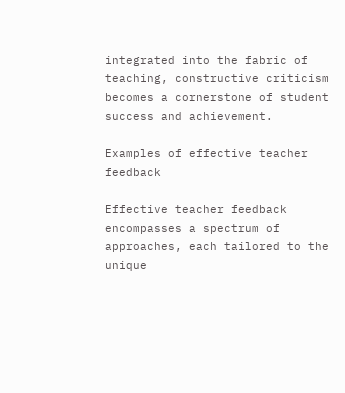integrated into the fabric of teaching, constructive criticism becomes a cornerstone of student success and achievement.

Examples of effective teacher feedback

Effective teacher feedback encompasses a spectrum of approaches, each tailored to the unique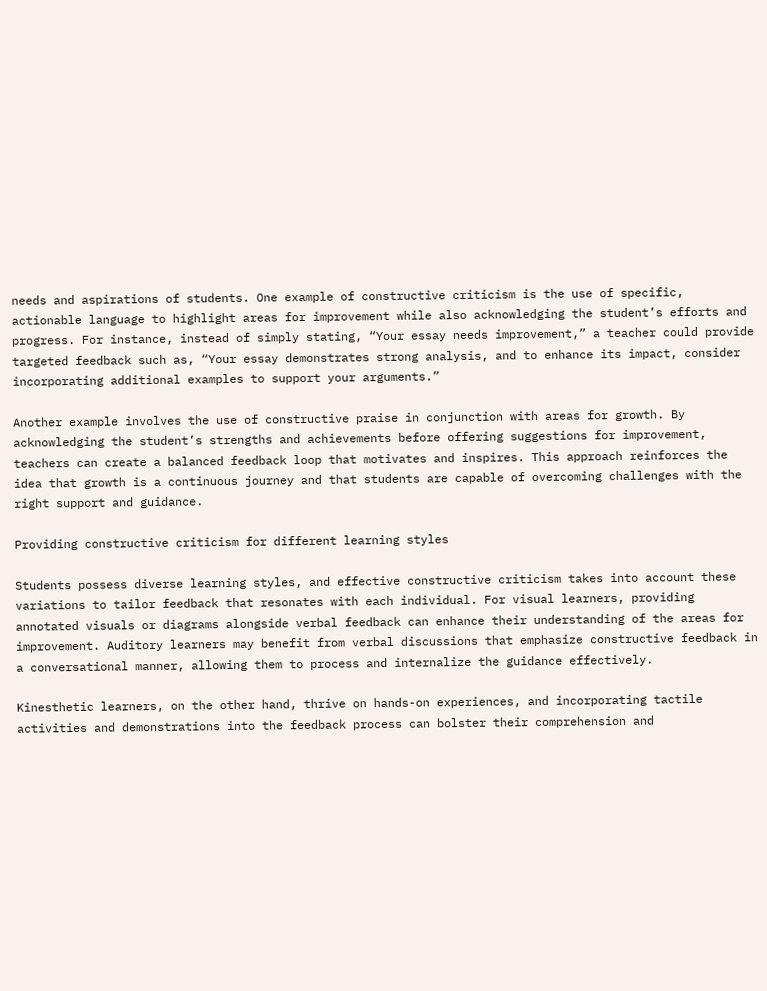needs and aspirations of students. One example of constructive criticism is the use of specific, actionable language to highlight areas for improvement while also acknowledging the student’s efforts and progress. For instance, instead of simply stating, “Your essay needs improvement,” a teacher could provide targeted feedback such as, “Your essay demonstrates strong analysis, and to enhance its impact, consider incorporating additional examples to support your arguments.”

Another example involves the use of constructive praise in conjunction with areas for growth. By acknowledging the student’s strengths and achievements before offering suggestions for improvement, teachers can create a balanced feedback loop that motivates and inspires. This approach reinforces the idea that growth is a continuous journey and that students are capable of overcoming challenges with the right support and guidance.

Providing constructive criticism for different learning styles

Students possess diverse learning styles, and effective constructive criticism takes into account these variations to tailor feedback that resonates with each individual. For visual learners, providing annotated visuals or diagrams alongside verbal feedback can enhance their understanding of the areas for improvement. Auditory learners may benefit from verbal discussions that emphasize constructive feedback in a conversational manner, allowing them to process and internalize the guidance effectively.

Kinesthetic learners, on the other hand, thrive on hands-on experiences, and incorporating tactile activities and demonstrations into the feedback process can bolster their comprehension and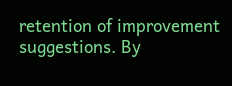retention of improvement suggestions. By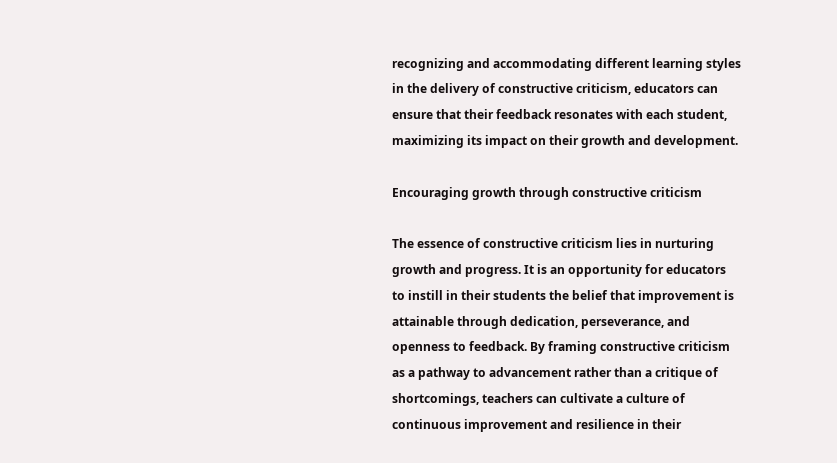recognizing and accommodating different learning styles in the delivery of constructive criticism, educators can ensure that their feedback resonates with each student, maximizing its impact on their growth and development.

Encouraging growth through constructive criticism

The essence of constructive criticism lies in nurturing growth and progress. It is an opportunity for educators to instill in their students the belief that improvement is attainable through dedication, perseverance, and openness to feedback. By framing constructive criticism as a pathway to advancement rather than a critique of shortcomings, teachers can cultivate a culture of continuous improvement and resilience in their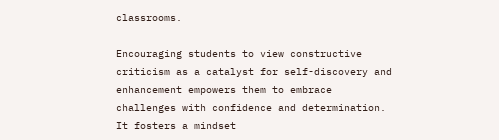classrooms.

Encouraging students to view constructive criticism as a catalyst for self-discovery and enhancement empowers them to embrace challenges with confidence and determination. It fosters a mindset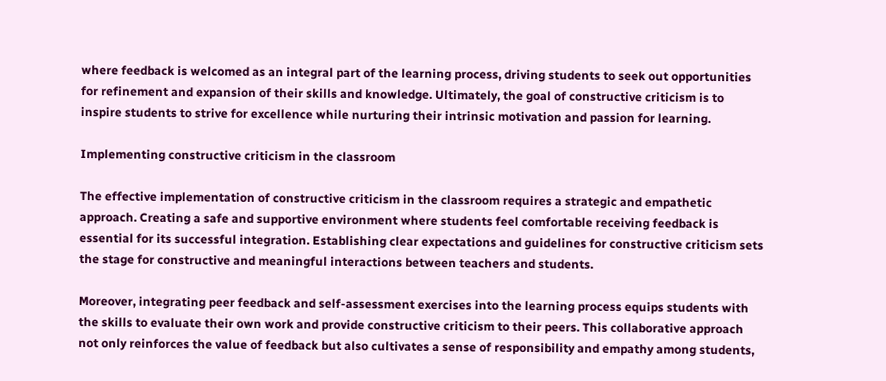where feedback is welcomed as an integral part of the learning process, driving students to seek out opportunities for refinement and expansion of their skills and knowledge. Ultimately, the goal of constructive criticism is to inspire students to strive for excellence while nurturing their intrinsic motivation and passion for learning.

Implementing constructive criticism in the classroom

The effective implementation of constructive criticism in the classroom requires a strategic and empathetic approach. Creating a safe and supportive environment where students feel comfortable receiving feedback is essential for its successful integration. Establishing clear expectations and guidelines for constructive criticism sets the stage for constructive and meaningful interactions between teachers and students.

Moreover, integrating peer feedback and self-assessment exercises into the learning process equips students with the skills to evaluate their own work and provide constructive criticism to their peers. This collaborative approach not only reinforces the value of feedback but also cultivates a sense of responsibility and empathy among students,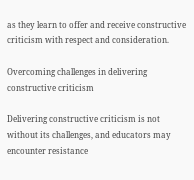as they learn to offer and receive constructive criticism with respect and consideration.

Overcoming challenges in delivering constructive criticism

Delivering constructive criticism is not without its challenges, and educators may encounter resistance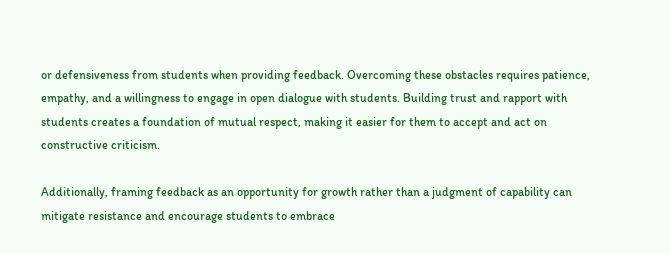or defensiveness from students when providing feedback. Overcoming these obstacles requires patience, empathy, and a willingness to engage in open dialogue with students. Building trust and rapport with students creates a foundation of mutual respect, making it easier for them to accept and act on constructive criticism.

Additionally, framing feedback as an opportunity for growth rather than a judgment of capability can mitigate resistance and encourage students to embrace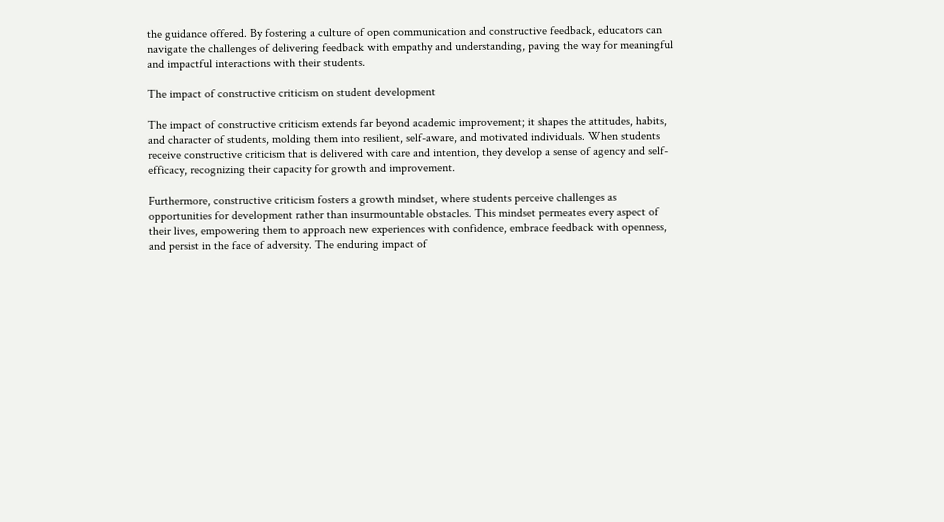the guidance offered. By fostering a culture of open communication and constructive feedback, educators can navigate the challenges of delivering feedback with empathy and understanding, paving the way for meaningful and impactful interactions with their students.

The impact of constructive criticism on student development

The impact of constructive criticism extends far beyond academic improvement; it shapes the attitudes, habits, and character of students, molding them into resilient, self-aware, and motivated individuals. When students receive constructive criticism that is delivered with care and intention, they develop a sense of agency and self-efficacy, recognizing their capacity for growth and improvement.

Furthermore, constructive criticism fosters a growth mindset, where students perceive challenges as opportunities for development rather than insurmountable obstacles. This mindset permeates every aspect of their lives, empowering them to approach new experiences with confidence, embrace feedback with openness, and persist in the face of adversity. The enduring impact of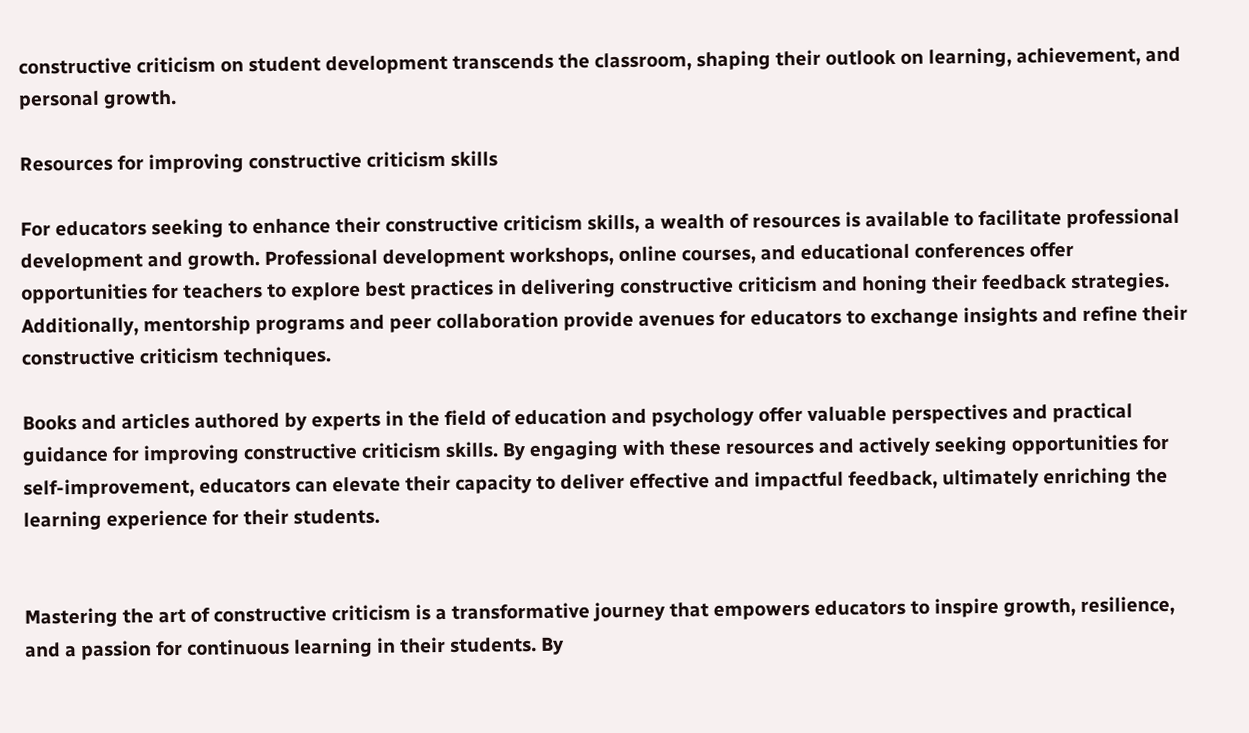constructive criticism on student development transcends the classroom, shaping their outlook on learning, achievement, and personal growth.

Resources for improving constructive criticism skills

For educators seeking to enhance their constructive criticism skills, a wealth of resources is available to facilitate professional development and growth. Professional development workshops, online courses, and educational conferences offer opportunities for teachers to explore best practices in delivering constructive criticism and honing their feedback strategies. Additionally, mentorship programs and peer collaboration provide avenues for educators to exchange insights and refine their constructive criticism techniques.

Books and articles authored by experts in the field of education and psychology offer valuable perspectives and practical guidance for improving constructive criticism skills. By engaging with these resources and actively seeking opportunities for self-improvement, educators can elevate their capacity to deliver effective and impactful feedback, ultimately enriching the learning experience for their students.


Mastering the art of constructive criticism is a transformative journey that empowers educators to inspire growth, resilience, and a passion for continuous learning in their students. By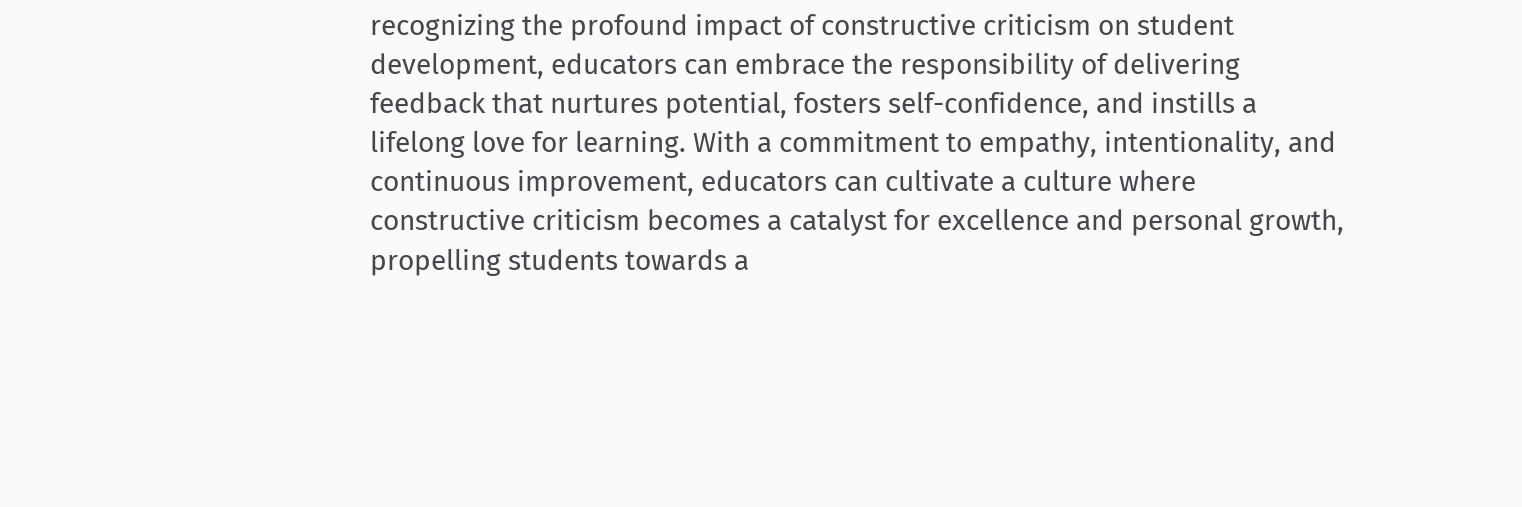recognizing the profound impact of constructive criticism on student development, educators can embrace the responsibility of delivering feedback that nurtures potential, fosters self-confidence, and instills a lifelong love for learning. With a commitment to empathy, intentionality, and continuous improvement, educators can cultivate a culture where constructive criticism becomes a catalyst for excellence and personal growth, propelling students towards a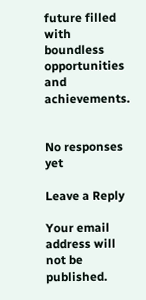future filled with boundless opportunities and achievements.


No responses yet

Leave a Reply

Your email address will not be published.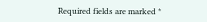Required fields are marked *